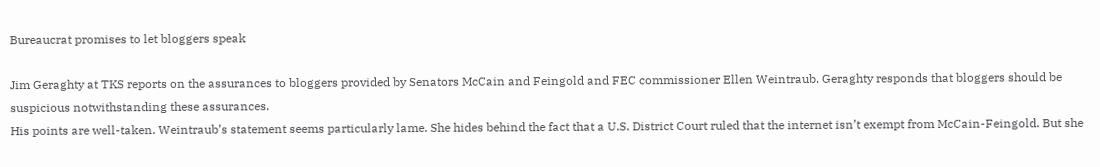Bureaucrat promises to let bloggers speak

Jim Geraghty at TKS reports on the assurances to bloggers provided by Senators McCain and Feingold and FEC commissioner Ellen Weintraub. Geraghty responds that bloggers should be suspicious notwithstanding these assurances.
His points are well-taken. Weintraub’s statement seems particularly lame. She hides behind the fact that a U.S. District Court ruled that the internet isn’t exempt from McCain-Feingold. But she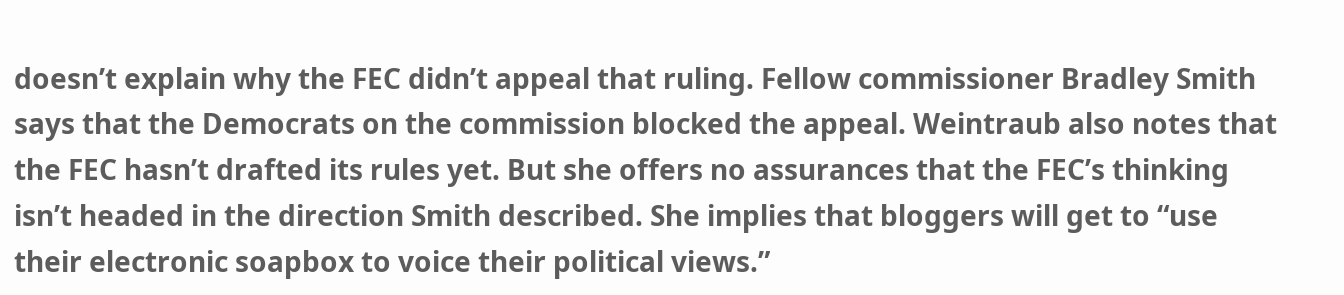doesn’t explain why the FEC didn’t appeal that ruling. Fellow commissioner Bradley Smith says that the Democrats on the commission blocked the appeal. Weintraub also notes that the FEC hasn’t drafted its rules yet. But she offers no assurances that the FEC’s thinking isn’t headed in the direction Smith described. She implies that bloggers will get to “use their electronic soapbox to voice their political views.”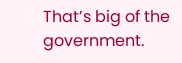That’s big of the government.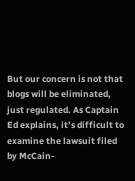But our concern is not that blogs will be eliminated, just regulated. As Captain Ed explains, it’s difficult to examine the lawsuit filed by McCain-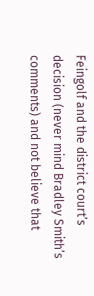Feingolf and the district court’s decision (never mind Bradley Smith’s comments) and not believe that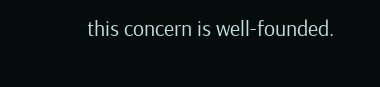this concern is well-founded.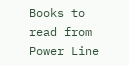Books to read from Power Line